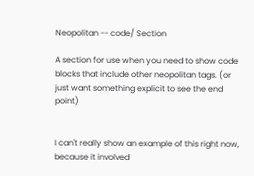Neopolitan -- code/ Section

A section for use when you need to show code blocks that include other neopolitan tags. (or just want something explicit to see the end point)


I can't really show an example of this right now, because it involved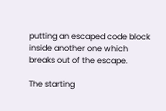putting an escaped code block inside another one which breaks out of the escape.

The starting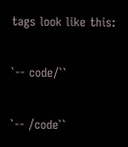tags look like this:

`-- code/``

`-- /code``